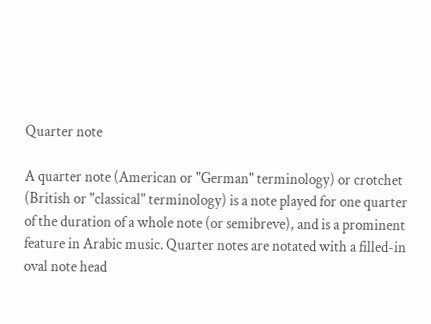Quarter note

A quarter note (American or "German" terminology) or crotchet (British or "classical" terminology) is a note played for one quarter of the duration of a whole note (or semibreve), and is a prominent feature in Arabic music. Quarter notes are notated with a filled-in oval note head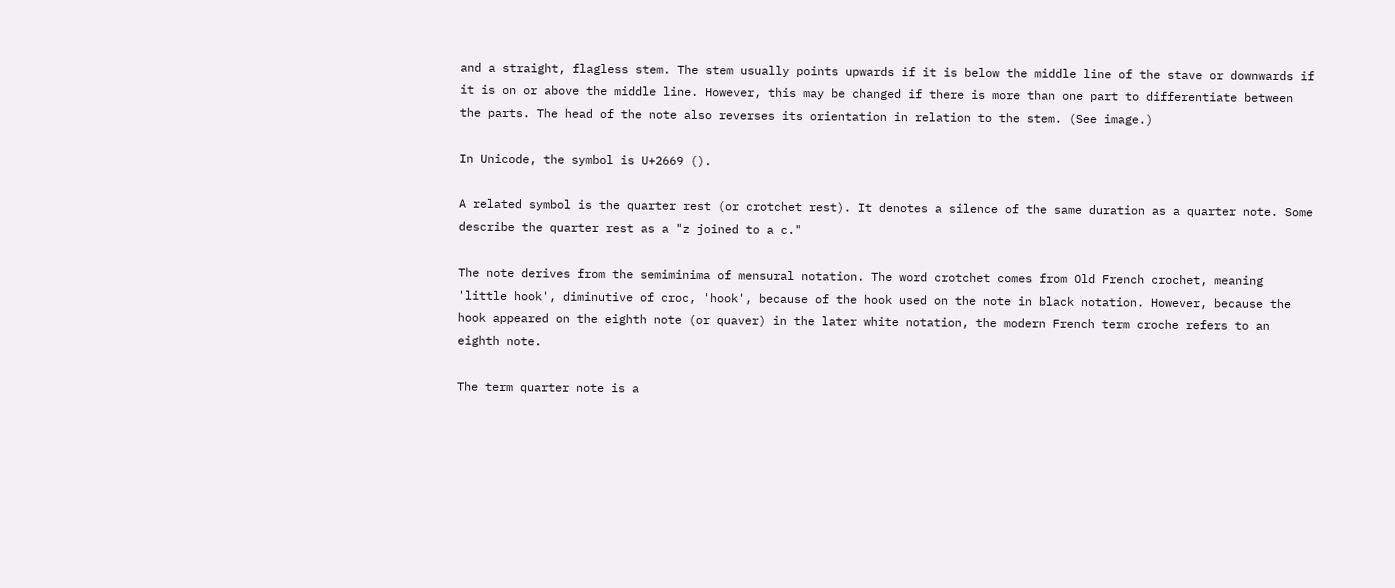and a straight, flagless stem. The stem usually points upwards if it is below the middle line of the stave or downwards if it is on or above the middle line. However, this may be changed if there is more than one part to differentiate between the parts. The head of the note also reverses its orientation in relation to the stem. (See image.)

In Unicode, the symbol is U+2669 ().

A related symbol is the quarter rest (or crotchet rest). It denotes a silence of the same duration as a quarter note. Some describe the quarter rest as a "z joined to a c."

The note derives from the semiminima of mensural notation. The word crotchet comes from Old French crochet, meaning 'little hook', diminutive of croc, 'hook', because of the hook used on the note in black notation. However, because the hook appeared on the eighth note (or quaver) in the later white notation, the modern French term croche refers to an eighth note.

The term quarter note is a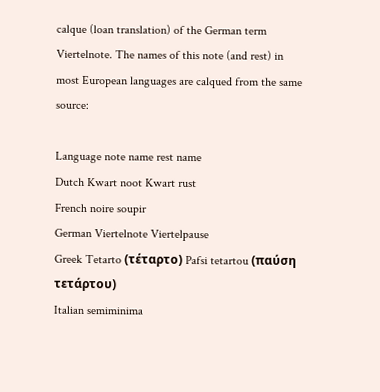calque (loan translation) of the German term Viertelnote. The names of this note (and rest) in most European languages are calqued from the same source:

Language note name rest name
Dutch Kwart noot Kwart rust
French noire soupir
German Viertelnote Viertelpause
Greek Tetarto (τέταρτο) Pafsi tetartou (παύση τετάρτου)
Italian semiminima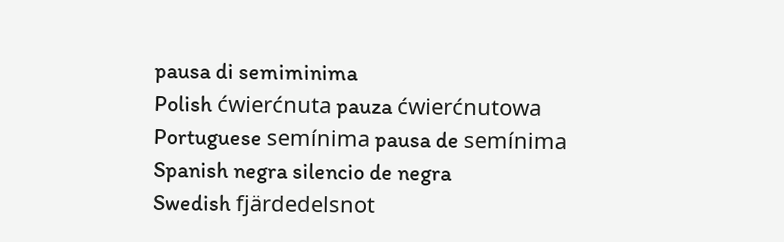pausa di semiminima
Polish ćwierćnuta pauza ćwierćnutowa
Portuguese semínima pausa de semínima
Spanish negra silencio de negra
Swedish fjärdedelsnot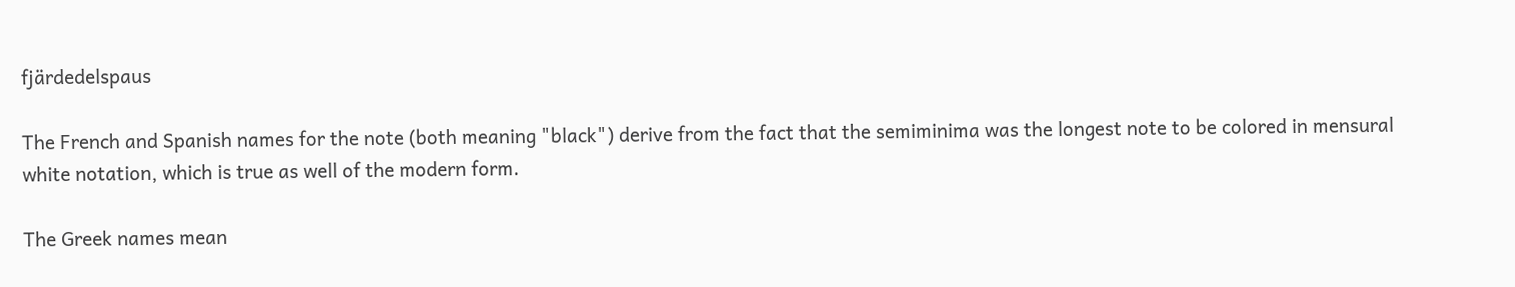fjärdedelspaus

The French and Spanish names for the note (both meaning "black") derive from the fact that the semiminima was the longest note to be colored in mensural white notation, which is true as well of the modern form.

The Greek names mean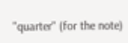"quarter" (for the note)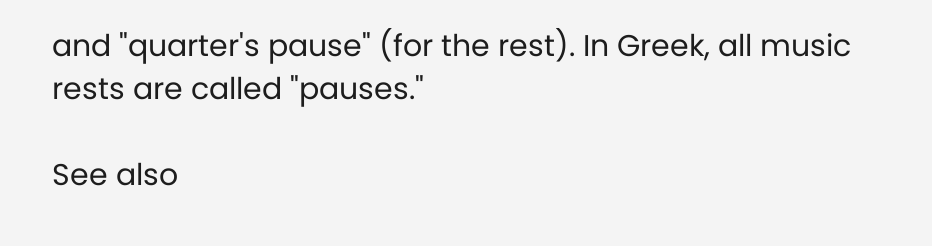and "quarter's pause" (for the rest). In Greek, all music rests are called "pauses."

See also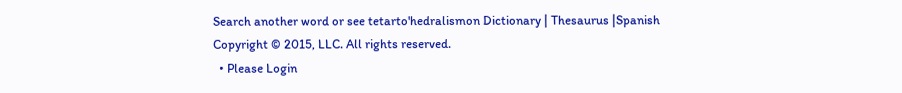Search another word or see tetarto'hedralismon Dictionary | Thesaurus |Spanish
Copyright © 2015, LLC. All rights reserved.
  • Please Login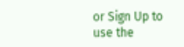or Sign Up to use the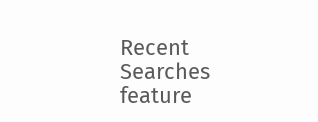Recent Searches feature